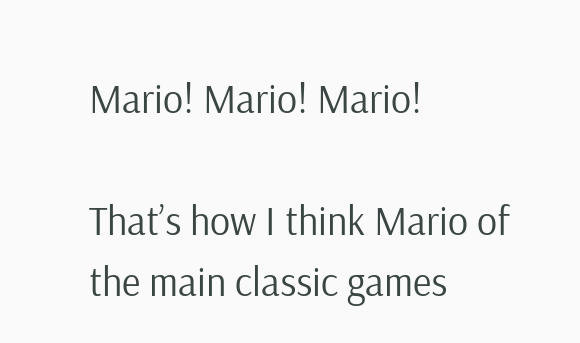Mario! Mario! Mario!

That’s how I think Mario of the main classic games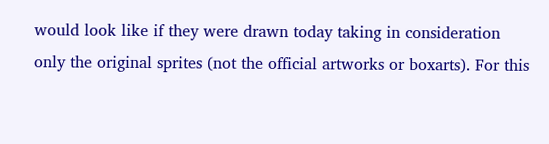would look like if they were drawn today taking in consideration only the original sprites (not the official artworks or boxarts). For this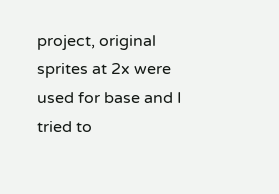project, original sprites at 2x were used for base and I tried to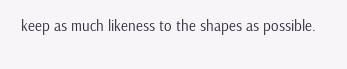keep as much likeness to the shapes as possible.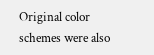Original color schemes were also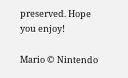preserved. Hope you enjoy!

Mario © Nintendo